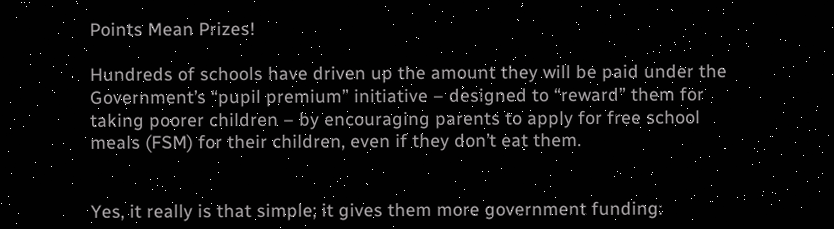Points Mean Prizes!

Hundreds of schools have driven up the amount they will be paid under the Government’s “pupil premium” initiative – designed to “reward” them for taking poorer children – by encouraging parents to apply for free school meals (FSM) for their children, even if they don’t eat them.


Yes, it really is that simple; it gives them more government funding: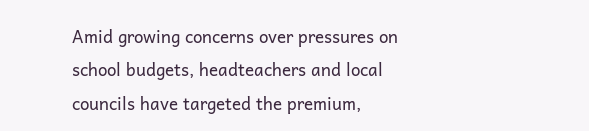Amid growing concerns over pressures on school budgets, headteachers and local councils have targeted the premium,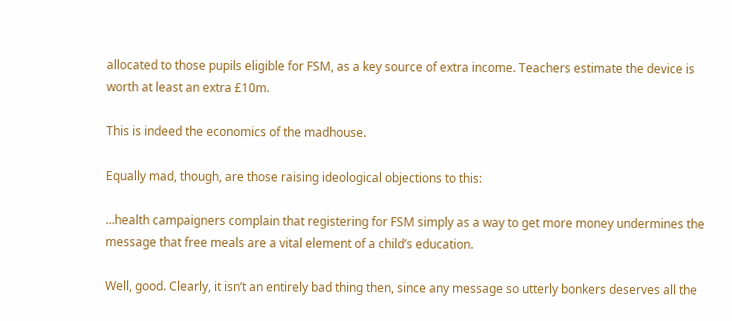allocated to those pupils eligible for FSM, as a key source of extra income. Teachers estimate the device is worth at least an extra £10m.

This is indeed the economics of the madhouse.

Equally mad, though, are those raising ideological objections to this:

…health campaigners complain that registering for FSM simply as a way to get more money undermines the message that free meals are a vital element of a child’s education.

Well, good. Clearly, it isn’t an entirely bad thing then, since any message so utterly bonkers deserves all the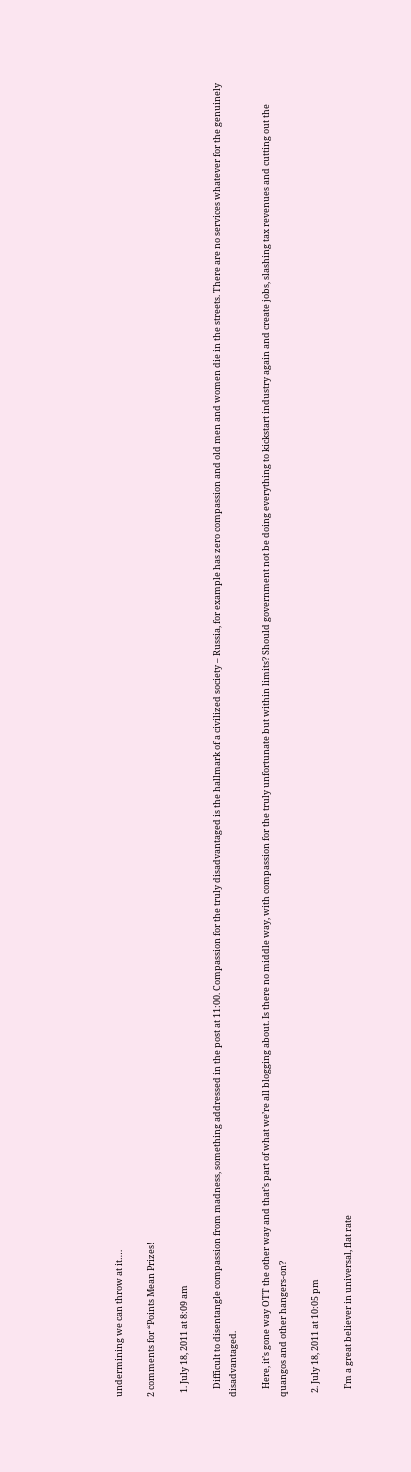undermining we can throw at it….

2 comments for “Points Mean Prizes!

  1. July 18, 2011 at 8:09 am

    Difficult to disentangle compassion from madness, something addressed in the post at 11:00. Compassion for the truly disadvantaged is the hallmark of a civilized society – Russia, for example has zero compassion and old men and women die in the streets. There are no services whatever for the genuinely disadvantaged.

    Here, it’s gone way OTT the other way and that’s part of what we’re all blogging about. Is there no middle way, with compassion for the truly unfortunate but within limits? Should government not be doing everything to kickstart industry again and create jobs, slashing tax revenues and cutting out the quangos and other hangers-on?

  2. July 18, 2011 at 10:05 pm

    I’m a great believer in universal, flat rate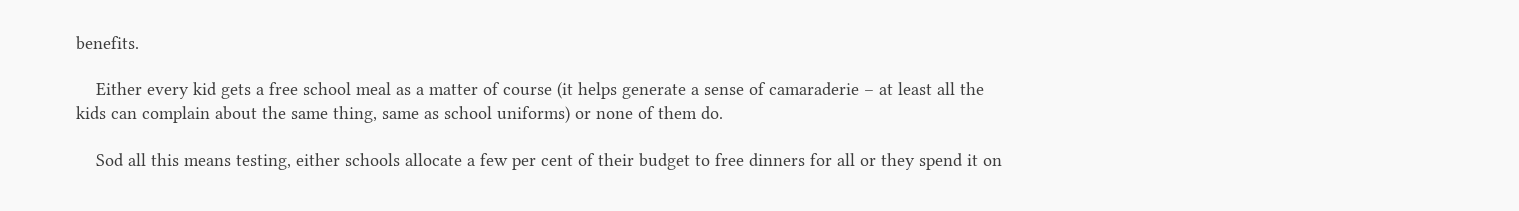benefits.

    Either every kid gets a free school meal as a matter of course (it helps generate a sense of camaraderie – at least all the kids can complain about the same thing, same as school uniforms) or none of them do.

    Sod all this means testing, either schools allocate a few per cent of their budget to free dinners for all or they spend it on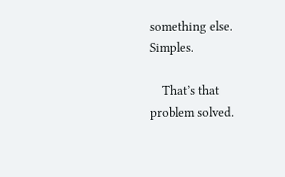something else. Simples.

    That’s that problem solved.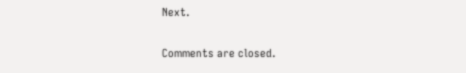Next.

Comments are closed.